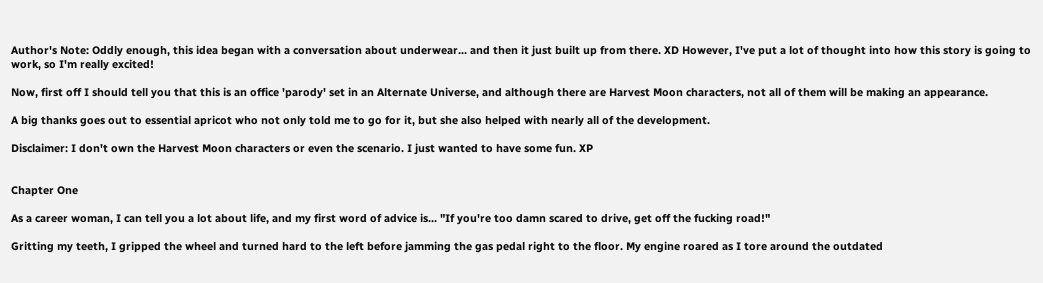Author's Note: Oddly enough, this idea began with a conversation about underwear... and then it just built up from there. XD However, I've put a lot of thought into how this story is going to work, so I'm really excited!

Now, first off I should tell you that this is an office 'parody' set in an Alternate Universe, and although there are Harvest Moon characters, not all of them will be making an appearance.

A big thanks goes out to essential apricot who not only told me to go for it, but she also helped with nearly all of the development.

Disclaimer: I don't own the Harvest Moon characters or even the scenario. I just wanted to have some fun. XP


Chapter One

As a career woman, I can tell you a lot about life, and my first word of advice is... "If you're too damn scared to drive, get off the fucking road!"

Gritting my teeth, I gripped the wheel and turned hard to the left before jamming the gas pedal right to the floor. My engine roared as I tore around the outdated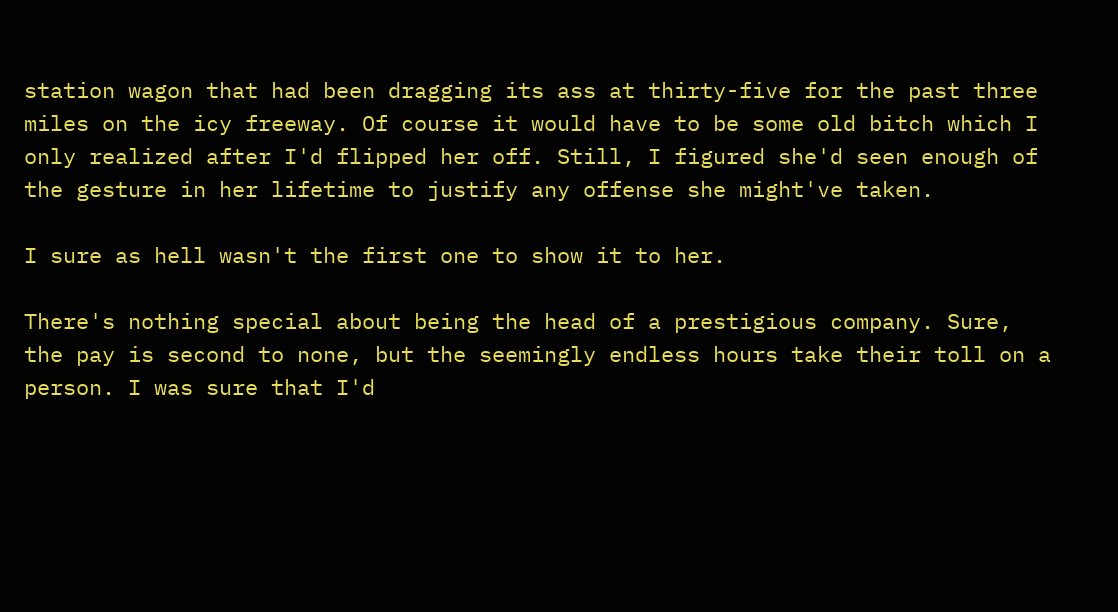station wagon that had been dragging its ass at thirty-five for the past three miles on the icy freeway. Of course it would have to be some old bitch which I only realized after I'd flipped her off. Still, I figured she'd seen enough of the gesture in her lifetime to justify any offense she might've taken.

I sure as hell wasn't the first one to show it to her.

There's nothing special about being the head of a prestigious company. Sure, the pay is second to none, but the seemingly endless hours take their toll on a person. I was sure that I'd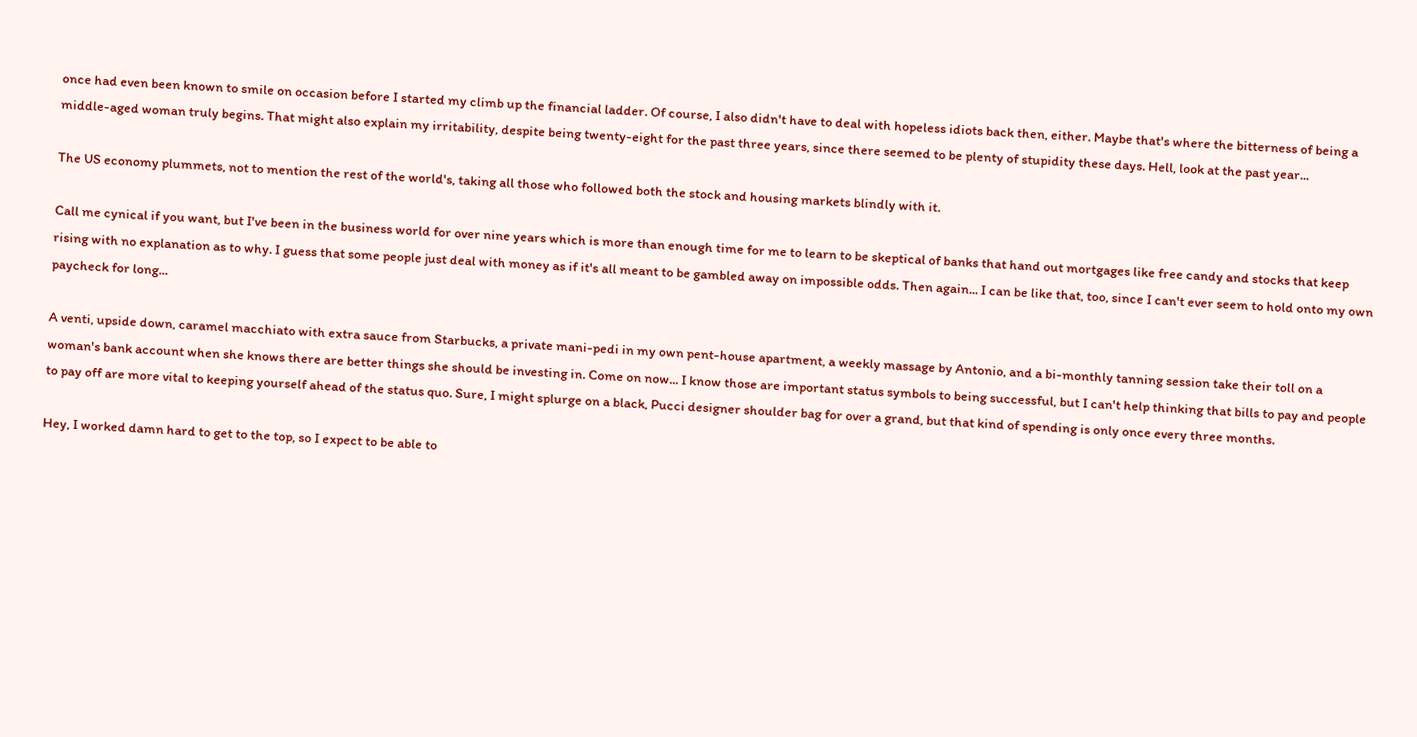once had even been known to smile on occasion before I started my climb up the financial ladder. Of course, I also didn't have to deal with hopeless idiots back then, either. Maybe that's where the bitterness of being a middle-aged woman truly begins. That might also explain my irritability, despite being twenty-eight for the past three years, since there seemed to be plenty of stupidity these days. Hell, look at the past year...

The US economy plummets, not to mention the rest of the world's, taking all those who followed both the stock and housing markets blindly with it.

Call me cynical if you want, but I've been in the business world for over nine years which is more than enough time for me to learn to be skeptical of banks that hand out mortgages like free candy and stocks that keep rising with no explanation as to why. I guess that some people just deal with money as if it's all meant to be gambled away on impossible odds. Then again... I can be like that, too, since I can't ever seem to hold onto my own paycheck for long...

A venti, upside down, caramel macchiato with extra sauce from Starbucks, a private mani-pedi in my own pent-house apartment, a weekly massage by Antonio, and a bi-monthly tanning session take their toll on a woman's bank account when she knows there are better things she should be investing in. Come on now... I know those are important status symbols to being successful, but I can't help thinking that bills to pay and people to pay off are more vital to keeping yourself ahead of the status quo. Sure, I might splurge on a black, Pucci designer shoulder bag for over a grand, but that kind of spending is only once every three months.

Hey, I worked damn hard to get to the top, so I expect to be able to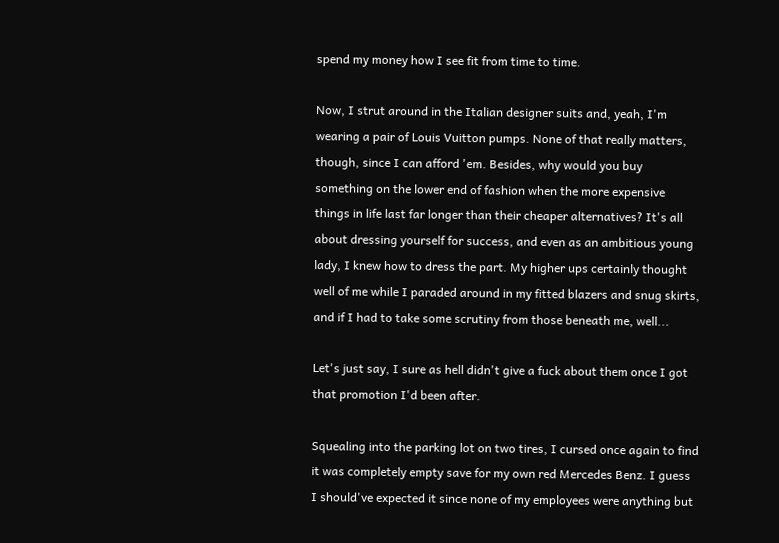spend my money how I see fit from time to time.

Now, I strut around in the Italian designer suits and, yeah, I'm wearing a pair of Louis Vuitton pumps. None of that really matters, though, since I can afford 'em. Besides, why would you buy something on the lower end of fashion when the more expensive things in life last far longer than their cheaper alternatives? It's all about dressing yourself for success, and even as an ambitious young lady, I knew how to dress the part. My higher ups certainly thought well of me while I paraded around in my fitted blazers and snug skirts, and if I had to take some scrutiny from those beneath me, well...

Let's just say, I sure as hell didn't give a fuck about them once I got that promotion I'd been after.

Squealing into the parking lot on two tires, I cursed once again to find it was completely empty save for my own red Mercedes Benz. I guess I should've expected it since none of my employees were anything but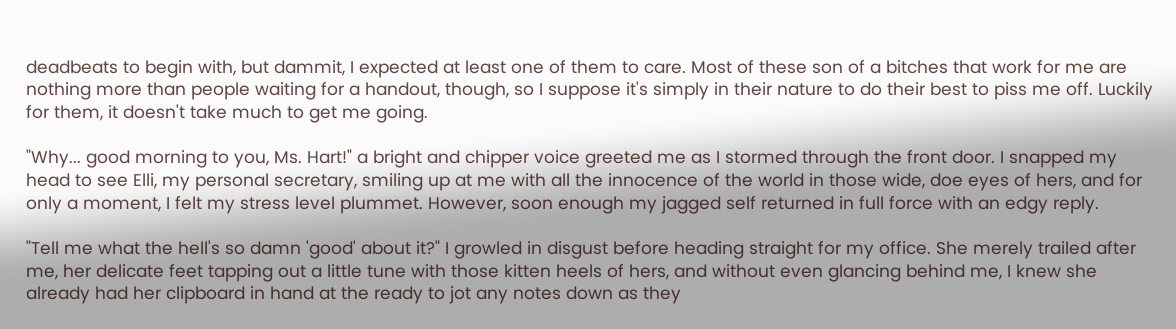deadbeats to begin with, but dammit, I expected at least one of them to care. Most of these son of a bitches that work for me are nothing more than people waiting for a handout, though, so I suppose it's simply in their nature to do their best to piss me off. Luckily for them, it doesn't take much to get me going.

"Why... good morning to you, Ms. Hart!" a bright and chipper voice greeted me as I stormed through the front door. I snapped my head to see Elli, my personal secretary, smiling up at me with all the innocence of the world in those wide, doe eyes of hers, and for only a moment, I felt my stress level plummet. However, soon enough my jagged self returned in full force with an edgy reply.

"Tell me what the hell's so damn 'good' about it?" I growled in disgust before heading straight for my office. She merely trailed after me, her delicate feet tapping out a little tune with those kitten heels of hers, and without even glancing behind me, I knew she already had her clipboard in hand at the ready to jot any notes down as they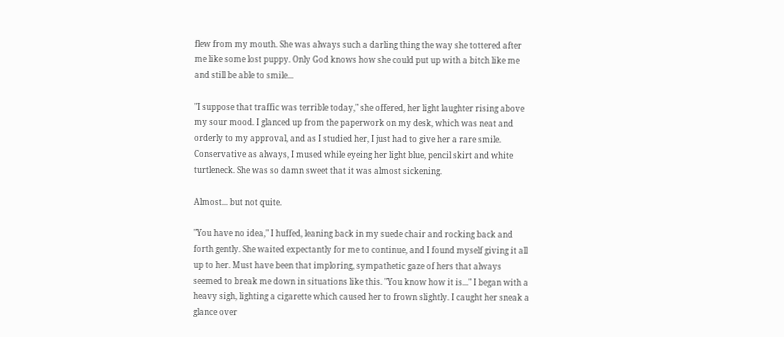flew from my mouth. She was always such a darling thing the way she tottered after me like some lost puppy. Only God knows how she could put up with a bitch like me and still be able to smile...

"I suppose that traffic was terrible today," she offered, her light laughter rising above my sour mood. I glanced up from the paperwork on my desk, which was neat and orderly to my approval, and as I studied her, I just had to give her a rare smile. Conservative as always, I mused while eyeing her light blue, pencil skirt and white turtleneck. She was so damn sweet that it was almost sickening.

Almost... but not quite.

"You have no idea," I huffed, leaning back in my suede chair and rocking back and forth gently. She waited expectantly for me to continue, and I found myself giving it all up to her. Must have been that imploring, sympathetic gaze of hers that always seemed to break me down in situations like this. "You know how it is..." I began with a heavy sigh, lighting a cigarette which caused her to frown slightly. I caught her sneak a glance over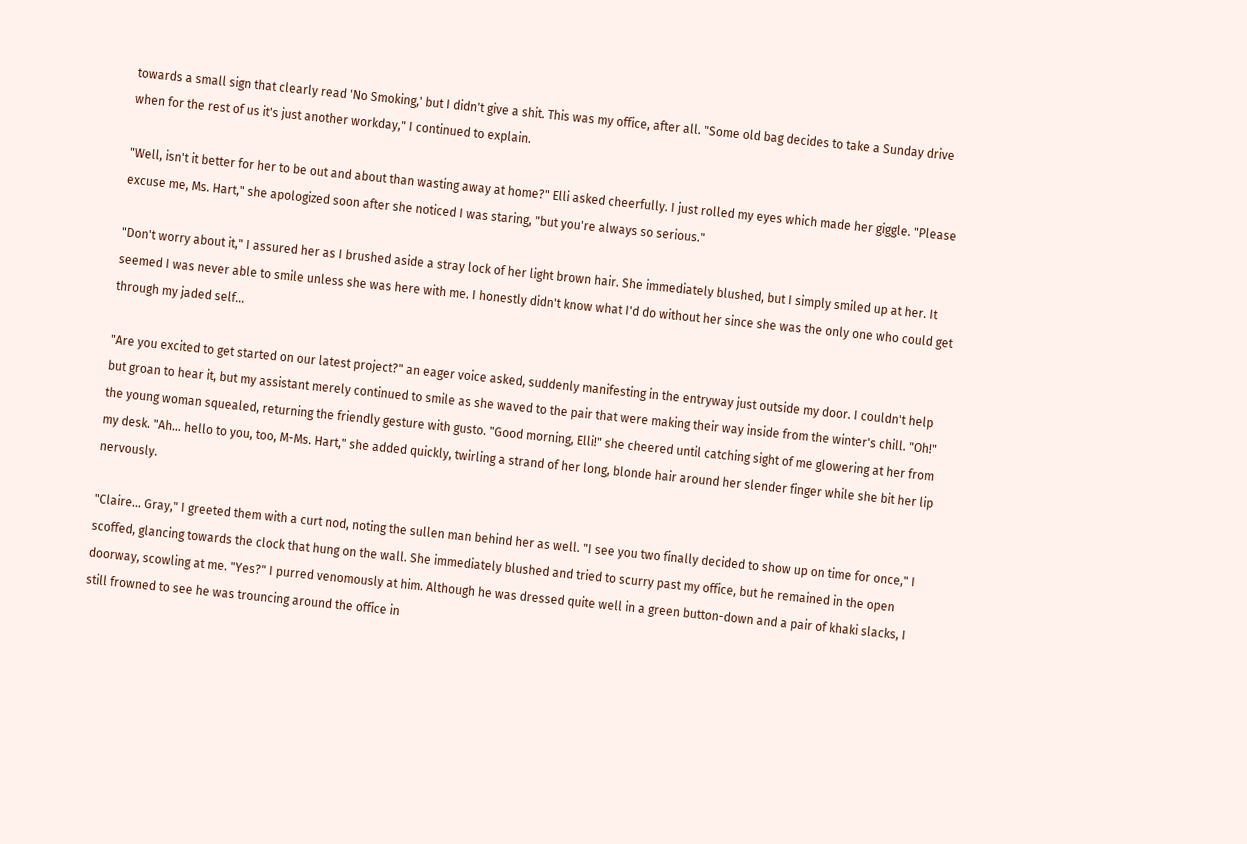towards a small sign that clearly read 'No Smoking,' but I didn't give a shit. This was my office, after all. "Some old bag decides to take a Sunday drive when for the rest of us it's just another workday," I continued to explain.

"Well, isn't it better for her to be out and about than wasting away at home?" Elli asked cheerfully. I just rolled my eyes which made her giggle. "Please excuse me, Ms. Hart," she apologized soon after she noticed I was staring, "but you're always so serious."

"Don't worry about it," I assured her as I brushed aside a stray lock of her light brown hair. She immediately blushed, but I simply smiled up at her. It seemed I was never able to smile unless she was here with me. I honestly didn't know what I'd do without her since she was the only one who could get through my jaded self...

"Are you excited to get started on our latest project?" an eager voice asked, suddenly manifesting in the entryway just outside my door. I couldn't help but groan to hear it, but my assistant merely continued to smile as she waved to the pair that were making their way inside from the winter's chill. "Oh!" the young woman squealed, returning the friendly gesture with gusto. "Good morning, Elli!" she cheered until catching sight of me glowering at her from my desk. "Ah... hello to you, too, M-Ms. Hart," she added quickly, twirling a strand of her long, blonde hair around her slender finger while she bit her lip nervously.

"Claire... Gray," I greeted them with a curt nod, noting the sullen man behind her as well. "I see you two finally decided to show up on time for once," I scoffed, glancing towards the clock that hung on the wall. She immediately blushed and tried to scurry past my office, but he remained in the open doorway, scowling at me. "Yes?" I purred venomously at him. Although he was dressed quite well in a green button-down and a pair of khaki slacks, I still frowned to see he was trouncing around the office in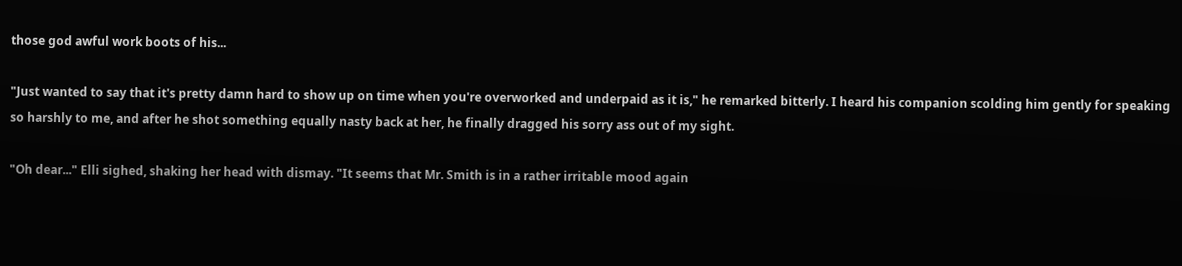those god awful work boots of his...

"Just wanted to say that it's pretty damn hard to show up on time when you're overworked and underpaid as it is," he remarked bitterly. I heard his companion scolding him gently for speaking so harshly to me, and after he shot something equally nasty back at her, he finally dragged his sorry ass out of my sight.

"Oh dear..." Elli sighed, shaking her head with dismay. "It seems that Mr. Smith is in a rather irritable mood again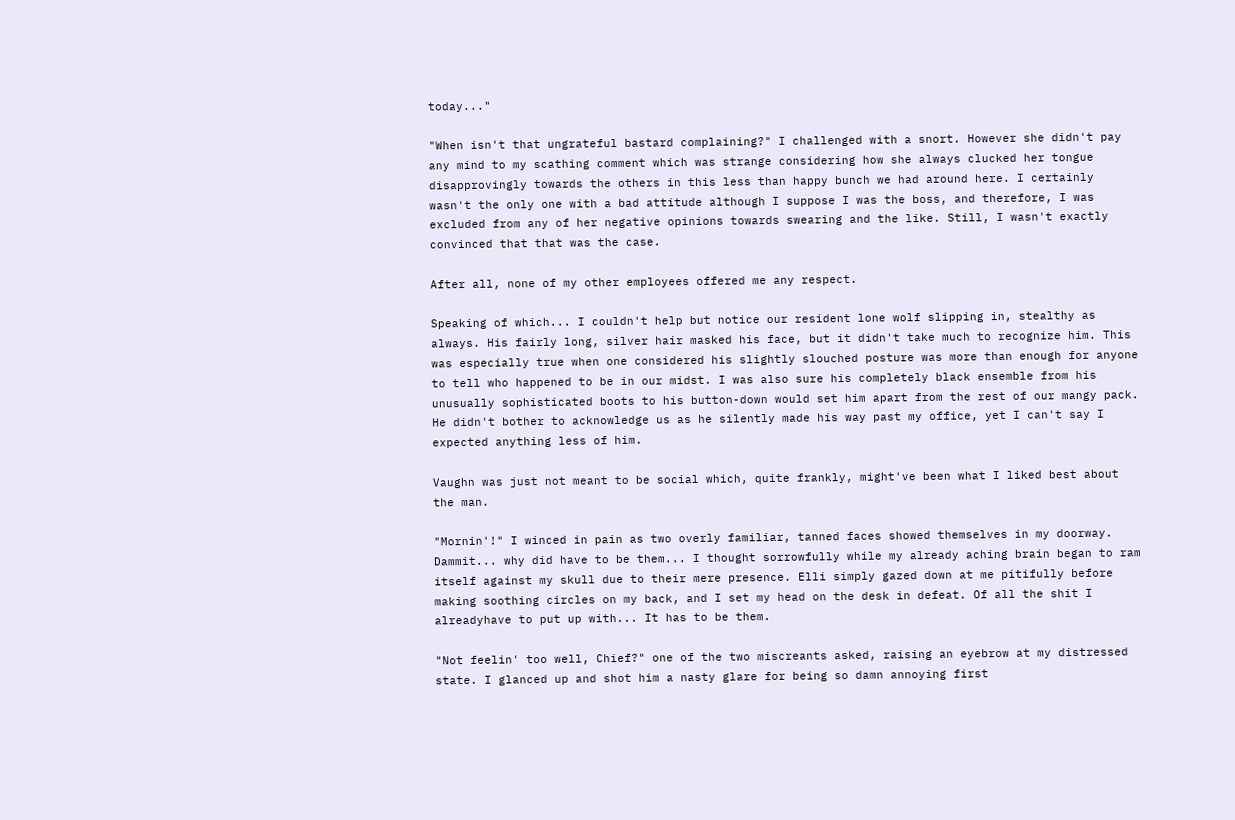today..."

"When isn't that ungrateful bastard complaining?" I challenged with a snort. However she didn't pay any mind to my scathing comment which was strange considering how she always clucked her tongue disapprovingly towards the others in this less than happy bunch we had around here. I certainly wasn't the only one with a bad attitude although I suppose I was the boss, and therefore, I was excluded from any of her negative opinions towards swearing and the like. Still, I wasn't exactly convinced that that was the case.

After all, none of my other employees offered me any respect.

Speaking of which... I couldn't help but notice our resident lone wolf slipping in, stealthy as always. His fairly long, silver hair masked his face, but it didn't take much to recognize him. This was especially true when one considered his slightly slouched posture was more than enough for anyone to tell who happened to be in our midst. I was also sure his completely black ensemble from his unusually sophisticated boots to his button-down would set him apart from the rest of our mangy pack. He didn't bother to acknowledge us as he silently made his way past my office, yet I can't say I expected anything less of him.

Vaughn was just not meant to be social which, quite frankly, might've been what I liked best about the man.

"Mornin'!" I winced in pain as two overly familiar, tanned faces showed themselves in my doorway. Dammit... why did have to be them... I thought sorrowfully while my already aching brain began to ram itself against my skull due to their mere presence. Elli simply gazed down at me pitifully before making soothing circles on my back, and I set my head on the desk in defeat. Of all the shit I alreadyhave to put up with... It has to be them.

"Not feelin' too well, Chief?" one of the two miscreants asked, raising an eyebrow at my distressed state. I glanced up and shot him a nasty glare for being so damn annoying first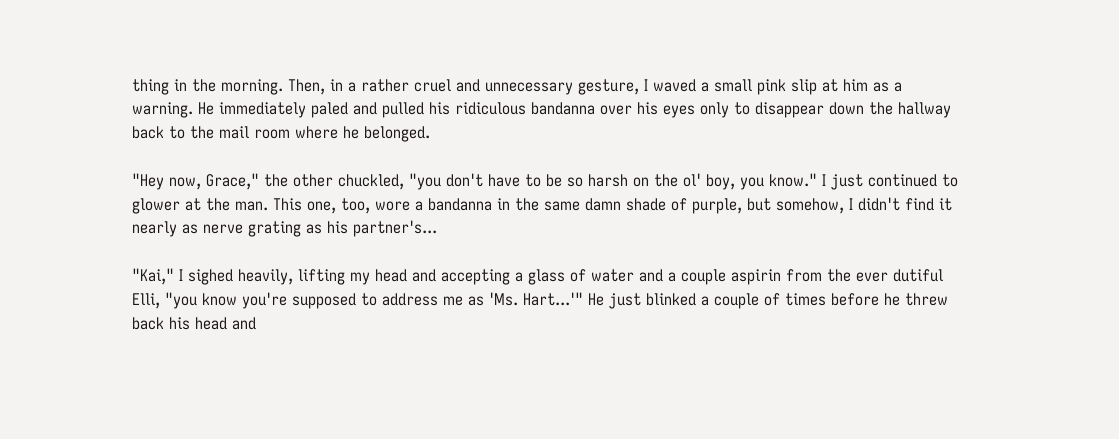thing in the morning. Then, in a rather cruel and unnecessary gesture, I waved a small pink slip at him as a warning. He immediately paled and pulled his ridiculous bandanna over his eyes only to disappear down the hallway back to the mail room where he belonged.

"Hey now, Grace," the other chuckled, "you don't have to be so harsh on the ol' boy, you know." I just continued to glower at the man. This one, too, wore a bandanna in the same damn shade of purple, but somehow, I didn't find it nearly as nerve grating as his partner's...

"Kai," I sighed heavily, lifting my head and accepting a glass of water and a couple aspirin from the ever dutiful Elli, "you know you're supposed to address me as 'Ms. Hart...'" He just blinked a couple of times before he threw back his head and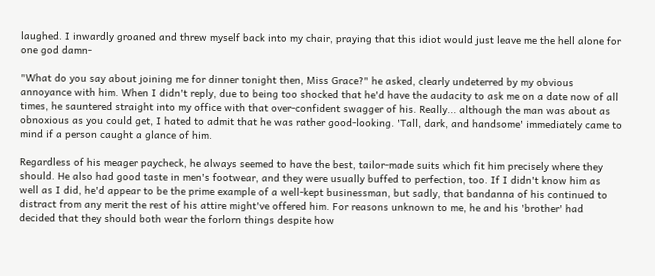laughed. I inwardly groaned and threw myself back into my chair, praying that this idiot would just leave me the hell alone for one god damn-

"What do you say about joining me for dinner tonight then, Miss Grace?" he asked, clearly undeterred by my obvious annoyance with him. When I didn't reply, due to being too shocked that he'd have the audacity to ask me on a date now of all times, he sauntered straight into my office with that over-confident swagger of his. Really... although the man was about as obnoxious as you could get, I hated to admit that he was rather good-looking. 'Tall, dark, and handsome' immediately came to mind if a person caught a glance of him.

Regardless of his meager paycheck, he always seemed to have the best, tailor-made suits which fit him precisely where they should. He also had good taste in men's footwear, and they were usually buffed to perfection, too. If I didn't know him as well as I did, he'd appear to be the prime example of a well-kept businessman, but sadly, that bandanna of his continued to distract from any merit the rest of his attire might've offered him. For reasons unknown to me, he and his 'brother' had decided that they should both wear the forlorn things despite how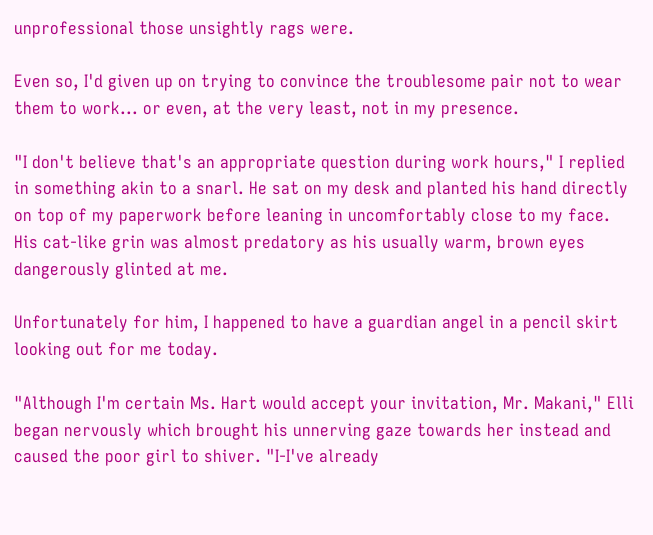unprofessional those unsightly rags were.

Even so, I'd given up on trying to convince the troublesome pair not to wear them to work... or even, at the very least, not in my presence.

"I don't believe that's an appropriate question during work hours," I replied in something akin to a snarl. He sat on my desk and planted his hand directly on top of my paperwork before leaning in uncomfortably close to my face. His cat-like grin was almost predatory as his usually warm, brown eyes dangerously glinted at me.

Unfortunately for him, I happened to have a guardian angel in a pencil skirt looking out for me today.

"Although I'm certain Ms. Hart would accept your invitation, Mr. Makani," Elli began nervously which brought his unnerving gaze towards her instead and caused the poor girl to shiver. "I-I've already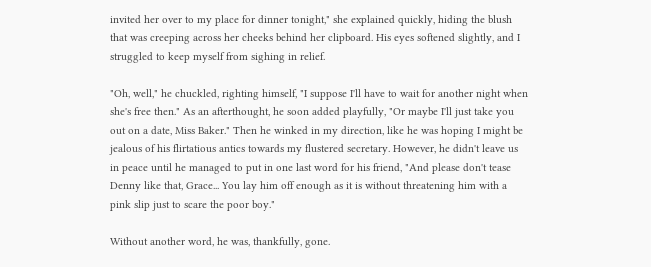invited her over to my place for dinner tonight," she explained quickly, hiding the blush that was creeping across her cheeks behind her clipboard. His eyes softened slightly, and I struggled to keep myself from sighing in relief.

"Oh, well," he chuckled, righting himself, "I suppose I'll have to wait for another night when she's free then." As an afterthought, he soon added playfully, "Or maybe I'll just take you out on a date, Miss Baker." Then he winked in my direction, like he was hoping I might be jealous of his flirtatious antics towards my flustered secretary. However, he didn't leave us in peace until he managed to put in one last word for his friend, "And please don't tease Denny like that, Grace... You lay him off enough as it is without threatening him with a pink slip just to scare the poor boy."

Without another word, he was, thankfully, gone.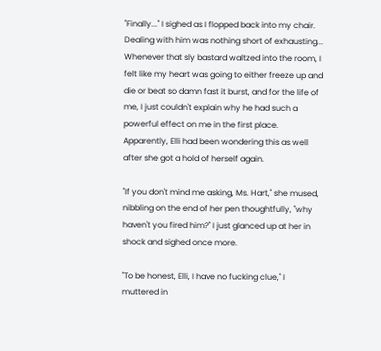"Finally..." I sighed as I flopped back into my chair. Dealing with him was nothing short of exhausting... Whenever that sly bastard waltzed into the room, I felt like my heart was going to either freeze up and die or beat so damn fast it burst, and for the life of me, I just couldn't explain why he had such a powerful effect on me in the first place. Apparently, Elli had been wondering this as well after she got a hold of herself again.

"If you don't mind me asking, Ms. Hart," she mused, nibbling on the end of her pen thoughtfully, "why haven't you fired him?" I just glanced up at her in shock and sighed once more.

"To be honest, Elli, I have no fucking clue," I muttered in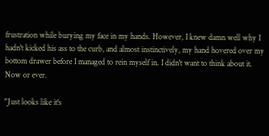frustration while burying my face in my hands. However, I knew damn well why I hadn't kicked his ass to the curb, and almost instinctively, my hand hovered over my bottom drawer before I managed to rein myself in. I didn't want to think about it. Now or ever.

"Just looks like it's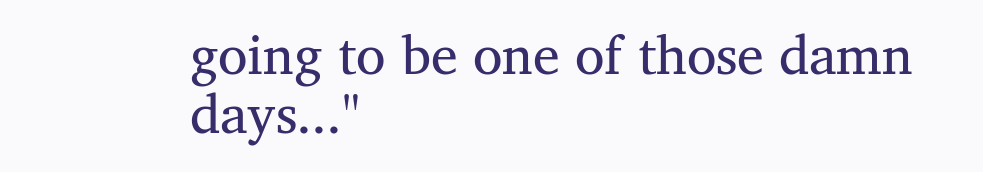going to be one of those damn days..."